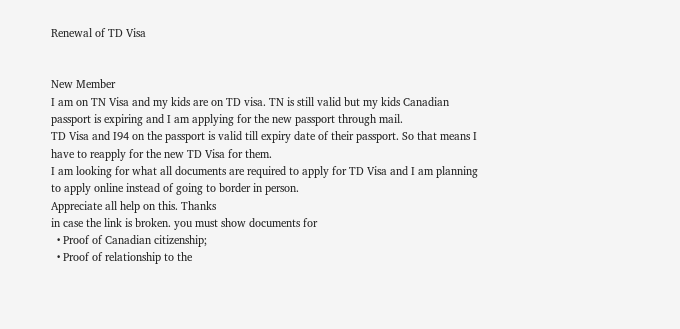Renewal of TD Visa


New Member
I am on TN Visa and my kids are on TD visa. TN is still valid but my kids Canadian passport is expiring and I am applying for the new passport through mail.
TD Visa and I94 on the passport is valid till expiry date of their passport. So that means I have to reapply for the new TD Visa for them.
I am looking for what all documents are required to apply for TD Visa and I am planning to apply online instead of going to border in person.
Appreciate all help on this. Thanks
in case the link is broken. you must show documents for
  • Proof of Canadian citizenship;
  • Proof of relationship to the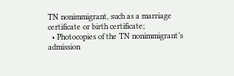TN nonimmigrant, such as a marriage certificate or birth certificate;
  • Photocopies of the TN nonimmigrant’s admission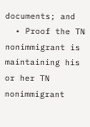documents; and
  • Proof the TN nonimmigrant is maintaining his or her TN nonimmigrant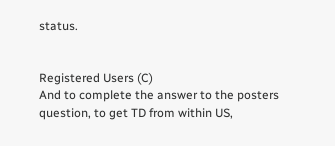status.


Registered Users (C)
And to complete the answer to the posters question, to get TD from within US,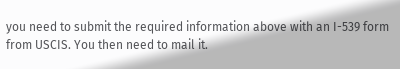you need to submit the required information above with an I-539 form from USCIS. You then need to mail it.